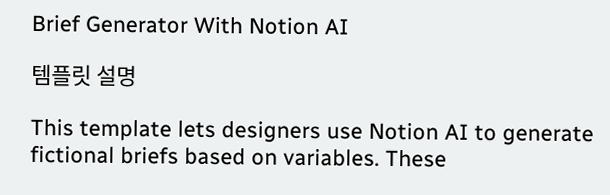Brief Generator With Notion AI

템플릿 설명

This template lets designers use Notion AI to generate fictional briefs based on variables. These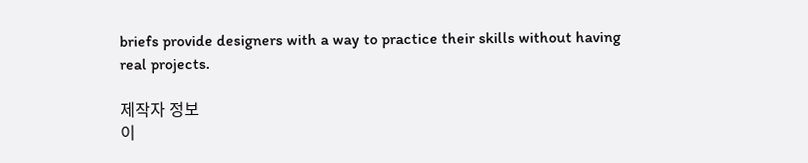briefs provide designers with a way to practice their skills without having real projects.

제작자 정보
이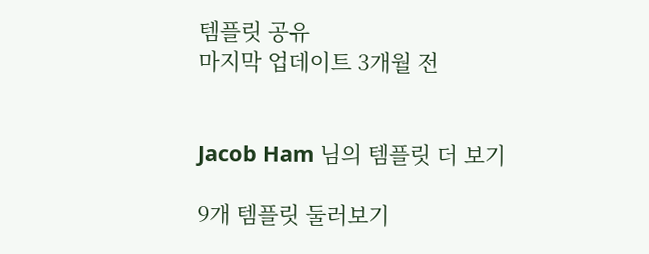템플릿 공유
마지막 업데이트 3개월 전


Jacob Ham 님의 템플릿 더 보기

9개 템플릿 둘러보기